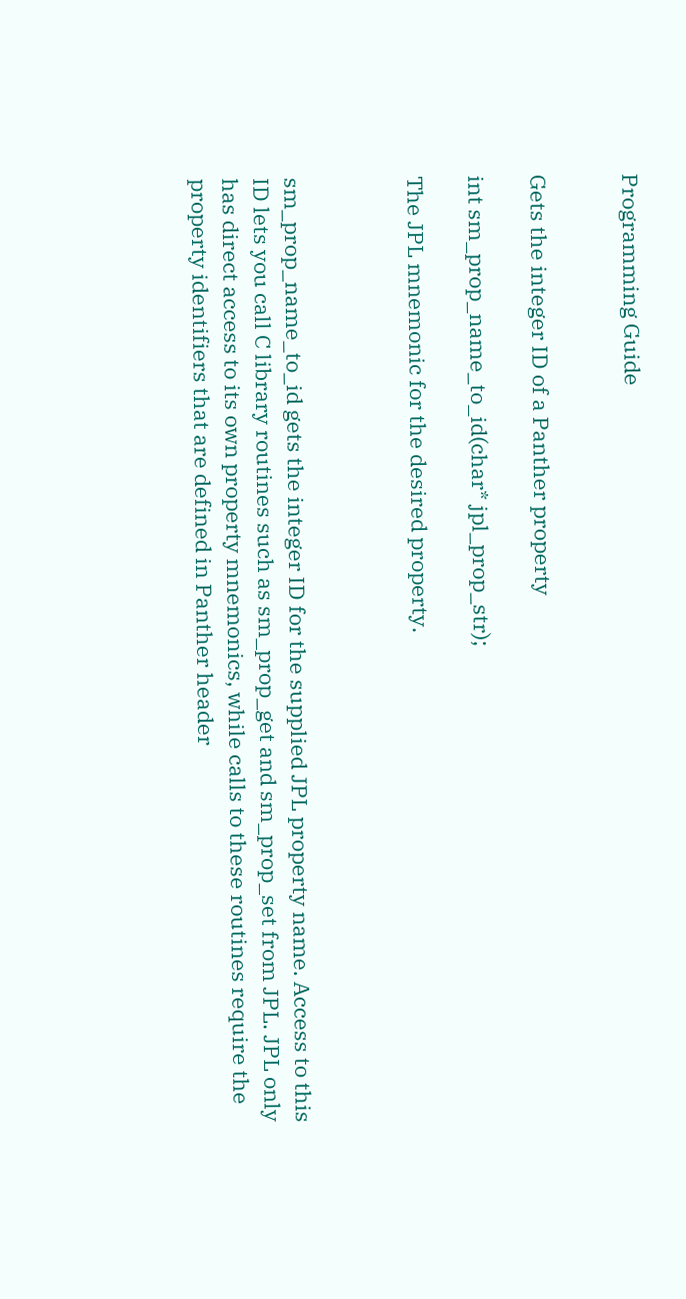Programming Guide


Gets the integer ID of a Panther property

int sm_prop_name_to_id(char* jpl_prop_str);

The JPL mnemonic for the desired property.



sm_prop_name_to_id gets the integer ID for the supplied JPL property name. Access to this ID lets you call C library routines such as sm_prop_get and sm_prop_set from JPL. JPL only has direct access to its own property mnemonics, while calls to these routines require the property identifiers that are defined in Panther header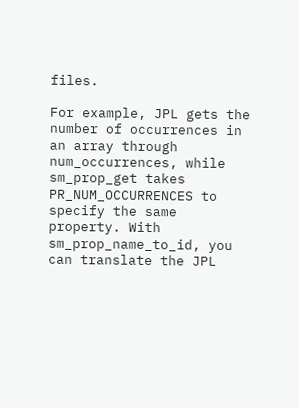files.

For example, JPL gets the number of occurrences in an array through num_occurrences, while sm_prop_get takes PR_NUM_OCCURRENCES to specify the same property. With sm_prop_name_to_id, you can translate the JPL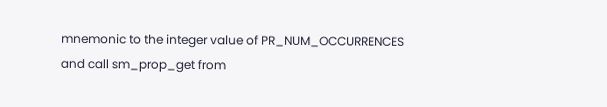mnemonic to the integer value of PR_NUM_OCCURRENCES and call sm_prop_get from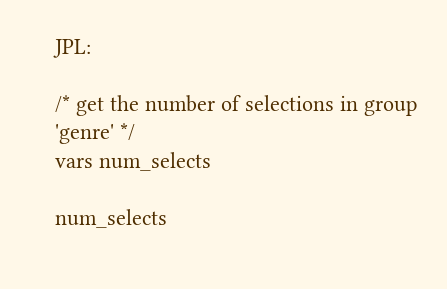JPL:

/* get the number of selections in group 'genre' */
vars num_selects

num_selects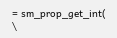= sm_prop_get_int( \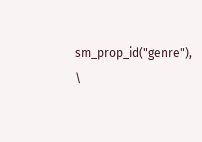sm_prop_id("genre"), \